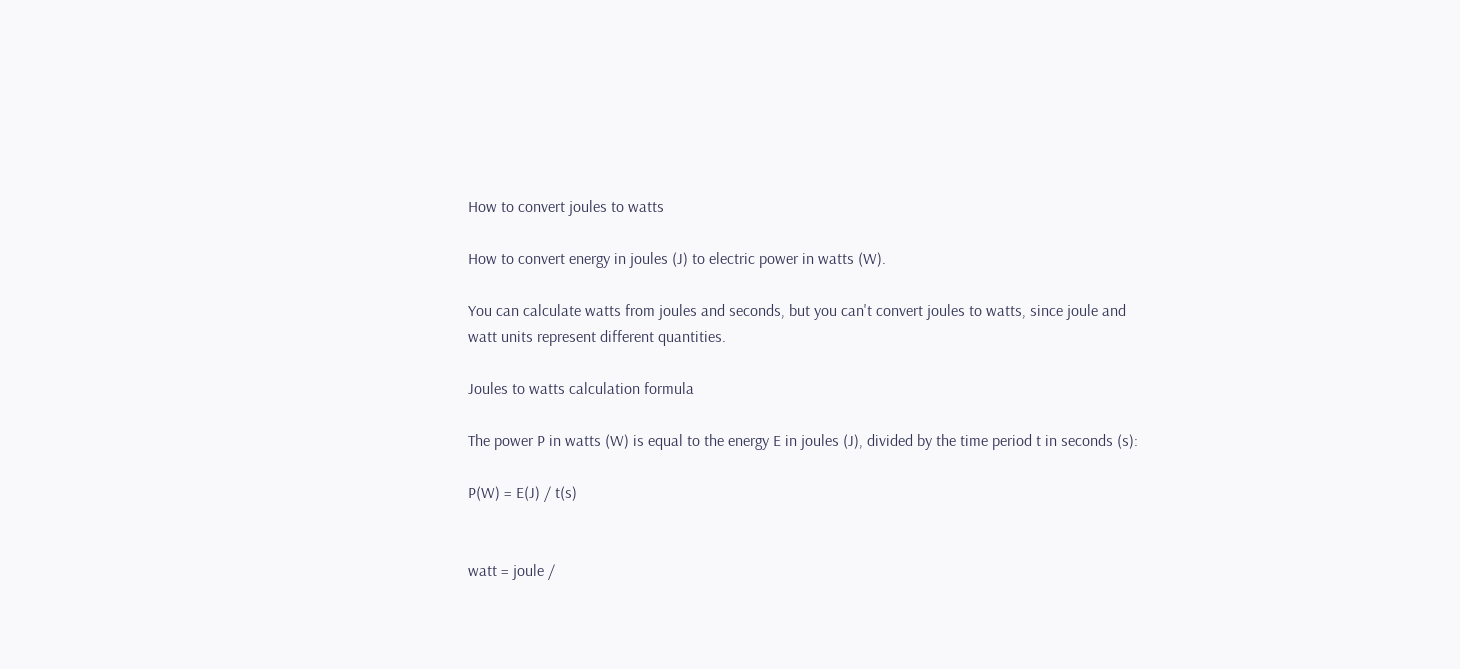How to convert joules to watts

How to convert energy in joules (J) to electric power in watts (W).

You can calculate watts from joules and seconds, but you can't convert joules to watts, since joule and watt units represent different quantities.

Joules to watts calculation formula

The power P in watts (W) is equal to the energy E in joules (J), divided by the time period t in seconds (s):

P(W) = E(J) / t(s)


watt = joule /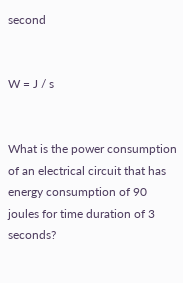second


W = J / s


What is the power consumption of an electrical circuit that has energy consumption of 90 joules for time duration of 3 seconds?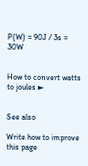P(W) = 90J / 3s = 30W


How to convert watts to joules ►


See also

Write how to improve this page